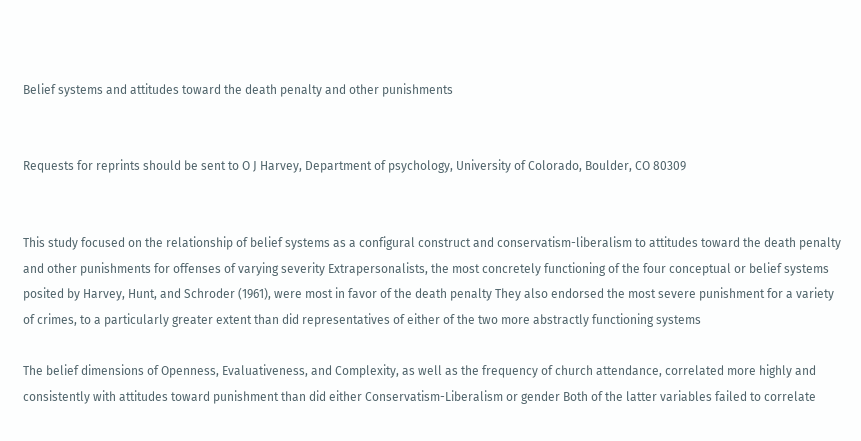Belief systems and attitudes toward the death penalty and other punishments


Requests for reprints should be sent to O J Harvey, Department of psychology, University of Colorado, Boulder, CO 80309


This study focused on the relationship of belief systems as a configural construct and conservatism-liberalism to attitudes toward the death penalty and other punishments for offenses of varying severity Extrapersonalists, the most concretely functioning of the four conceptual or belief systems posited by Harvey, Hunt, and Schroder (1961), were most in favor of the death penalty They also endorsed the most severe punishment for a variety of crimes, to a particularly greater extent than did representatives of either of the two more abstractly functioning systems

The belief dimensions of Openness, Evaluativeness, and Complexity, as well as the frequency of church attendance, correlated more highly and consistently with attitudes toward punishment than did either Conservatism-Liberalism or gender Both of the latter variables failed to correlate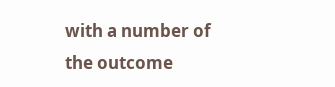with a number of the outcome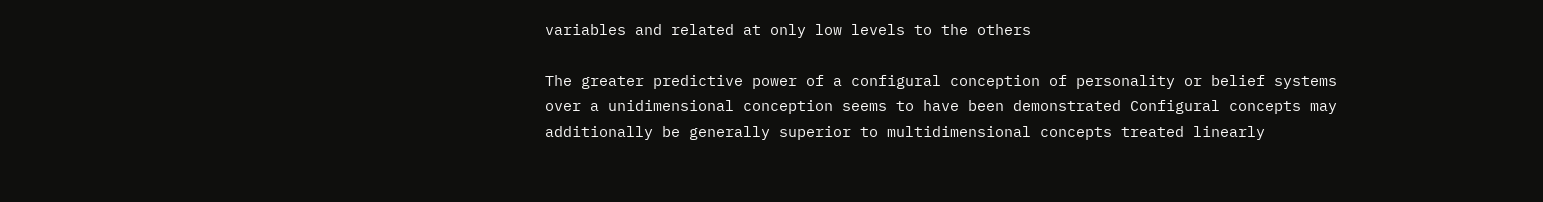variables and related at only low levels to the others

The greater predictive power of a configural conception of personality or belief systems over a unidimensional conception seems to have been demonstrated Configural concepts may additionally be generally superior to multidimensional concepts treated linearly